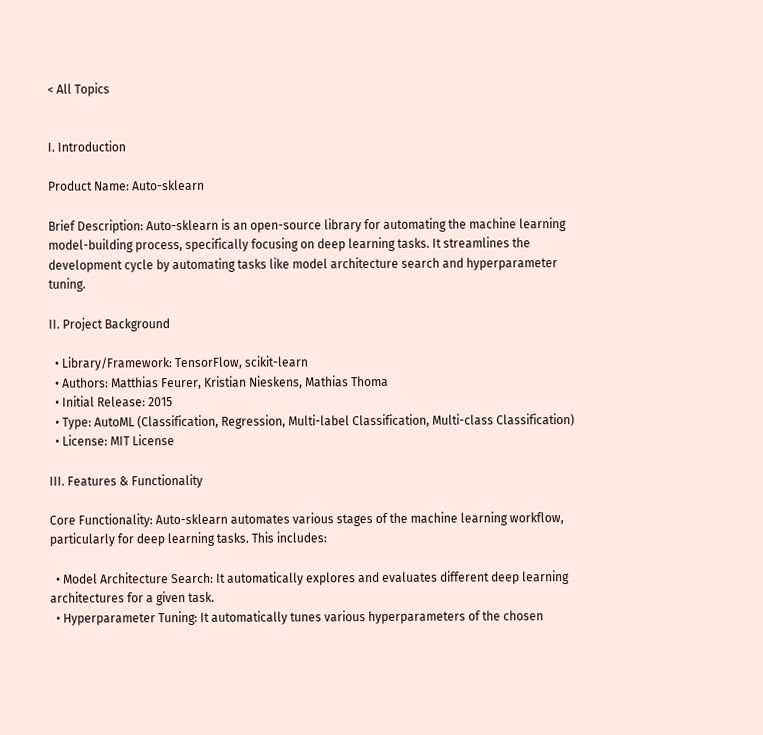< All Topics


I. Introduction

Product Name: Auto-sklearn

Brief Description: Auto-sklearn is an open-source library for automating the machine learning model-building process, specifically focusing on deep learning tasks. It streamlines the development cycle by automating tasks like model architecture search and hyperparameter tuning.

II. Project Background

  • Library/Framework: TensorFlow, scikit-learn
  • Authors: Matthias Feurer, Kristian Nieskens, Mathias Thoma
  • Initial Release: 2015
  • Type: AutoML (Classification, Regression, Multi-label Classification, Multi-class Classification)
  • License: MIT License

III. Features & Functionality

Core Functionality: Auto-sklearn automates various stages of the machine learning workflow, particularly for deep learning tasks. This includes:

  • Model Architecture Search: It automatically explores and evaluates different deep learning architectures for a given task.
  • Hyperparameter Tuning: It automatically tunes various hyperparameters of the chosen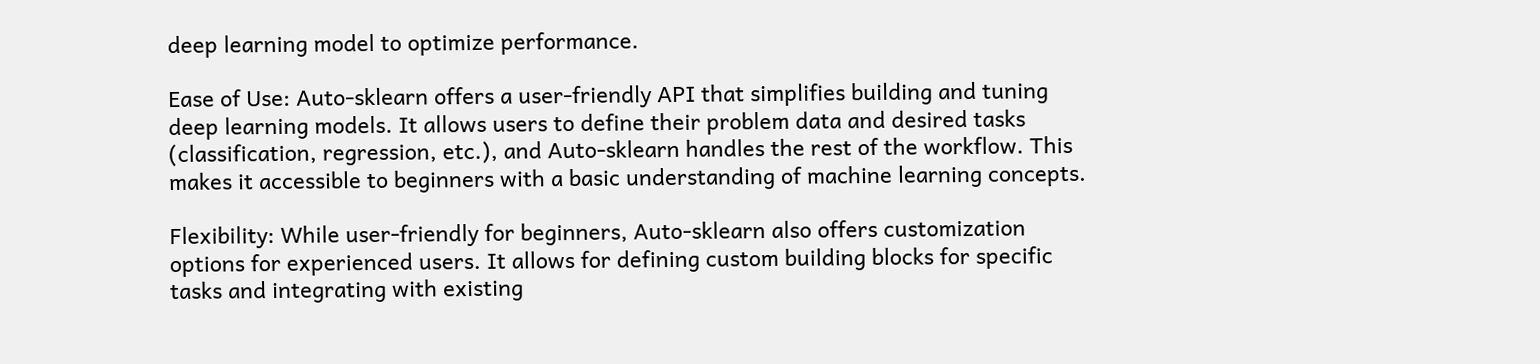deep learning model to optimize performance.

Ease of Use: Auto-sklearn offers a user-friendly API that simplifies building and tuning deep learning models. It allows users to define their problem data and desired tasks (classification, regression, etc.), and Auto-sklearn handles the rest of the workflow. This makes it accessible to beginners with a basic understanding of machine learning concepts.

Flexibility: While user-friendly for beginners, Auto-sklearn also offers customization options for experienced users. It allows for defining custom building blocks for specific tasks and integrating with existing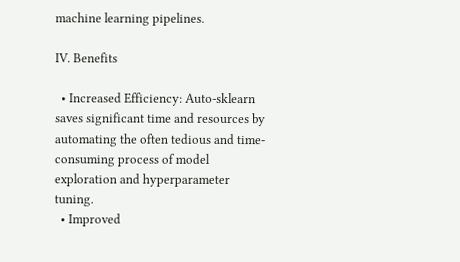machine learning pipelines.

IV. Benefits

  • Increased Efficiency: Auto-sklearn saves significant time and resources by automating the often tedious and time-consuming process of model exploration and hyperparameter tuning.
  • Improved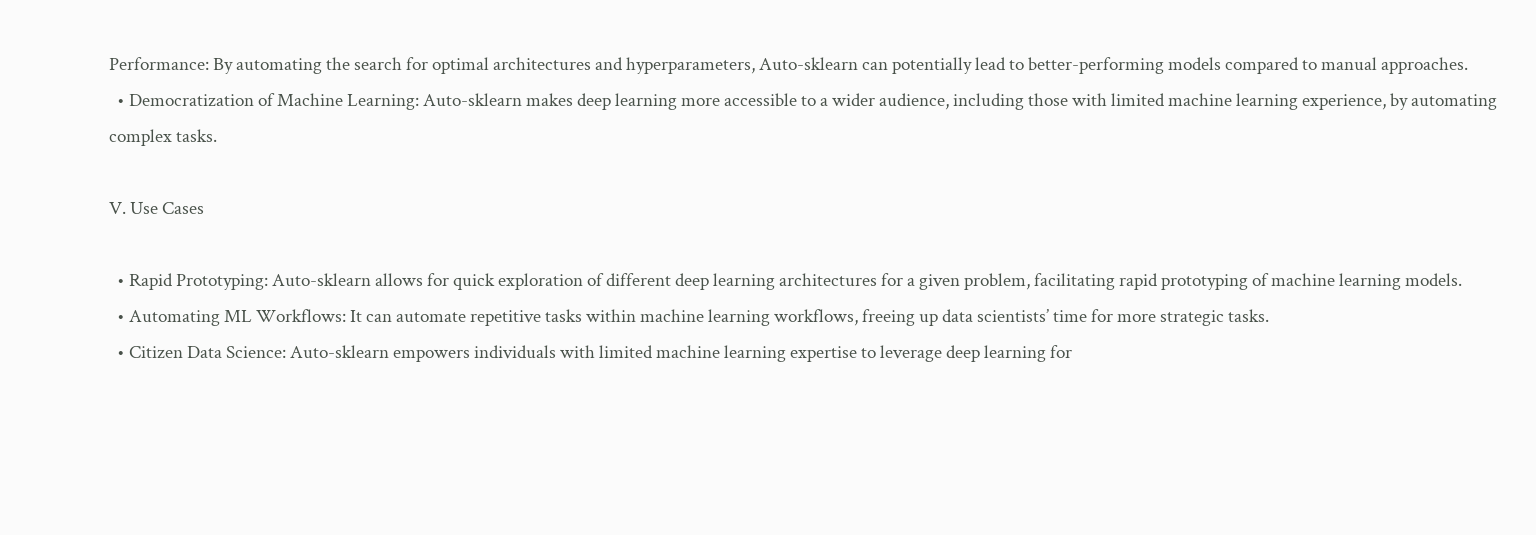Performance: By automating the search for optimal architectures and hyperparameters, Auto-sklearn can potentially lead to better-performing models compared to manual approaches.
  • Democratization of Machine Learning: Auto-sklearn makes deep learning more accessible to a wider audience, including those with limited machine learning experience, by automating complex tasks.

V. Use Cases

  • Rapid Prototyping: Auto-sklearn allows for quick exploration of different deep learning architectures for a given problem, facilitating rapid prototyping of machine learning models.
  • Automating ML Workflows: It can automate repetitive tasks within machine learning workflows, freeing up data scientists’ time for more strategic tasks.
  • Citizen Data Science: Auto-sklearn empowers individuals with limited machine learning expertise to leverage deep learning for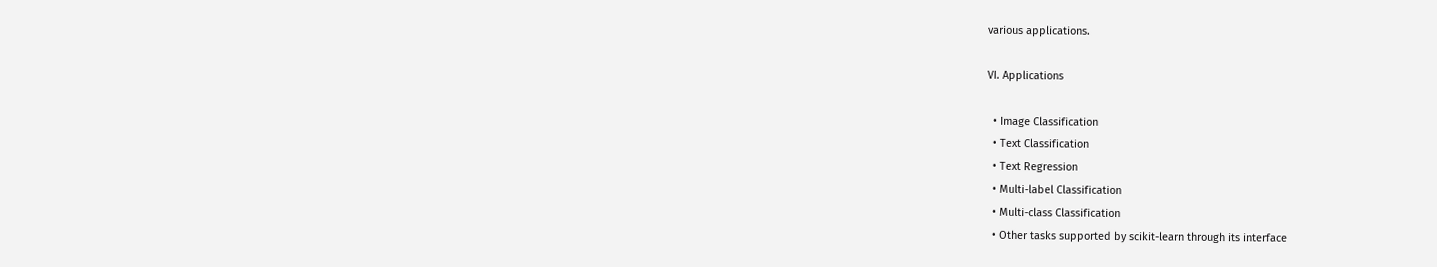various applications.

VI. Applications

  • Image Classification
  • Text Classification
  • Text Regression
  • Multi-label Classification
  • Multi-class Classification
  • Other tasks supported by scikit-learn through its interface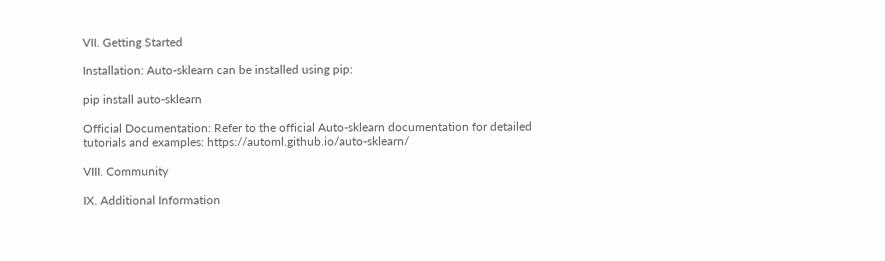VII. Getting Started

Installation: Auto-sklearn can be installed using pip:

pip install auto-sklearn

Official Documentation: Refer to the official Auto-sklearn documentation for detailed tutorials and examples: https://automl.github.io/auto-sklearn/

VIII. Community

IX. Additional Information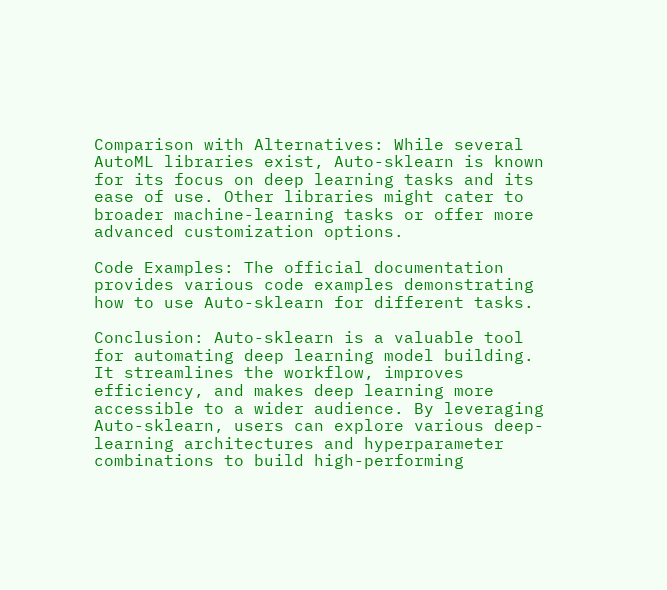Comparison with Alternatives: While several AutoML libraries exist, Auto-sklearn is known for its focus on deep learning tasks and its ease of use. Other libraries might cater to broader machine-learning tasks or offer more advanced customization options.

Code Examples: The official documentation provides various code examples demonstrating how to use Auto-sklearn for different tasks.

Conclusion: Auto-sklearn is a valuable tool for automating deep learning model building. It streamlines the workflow, improves efficiency, and makes deep learning more accessible to a wider audience. By leveraging Auto-sklearn, users can explore various deep-learning architectures and hyperparameter combinations to build high-performing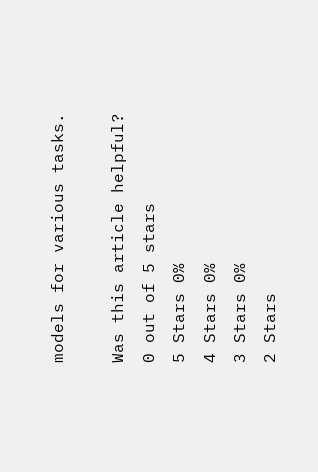models for various tasks.

Was this article helpful?
0 out of 5 stars
5 Stars 0%
4 Stars 0%
3 Stars 0%
2 Stars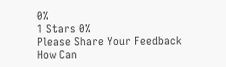0%
1 Stars 0%
Please Share Your Feedback
How Can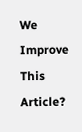We Improve This Article?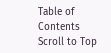Table of Contents
Scroll to Top